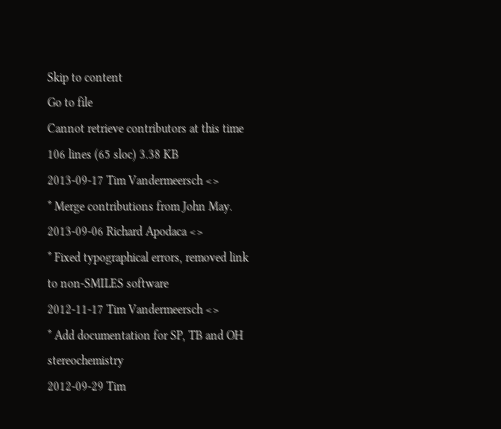Skip to content
Go to file
Cannot retrieve contributors at this time
106 lines (65 sloc) 3.38 KB
2013-09-17 Tim Vandermeersch <>
* Merge contributions from John May.
2013-09-06 Richard Apodaca <>
* Fixed typographical errors, removed link to non-SMILES software
2012-11-17 Tim Vandermeersch <>
* Add documentation for SP, TB and OH stereochemistry
2012-09-29 Tim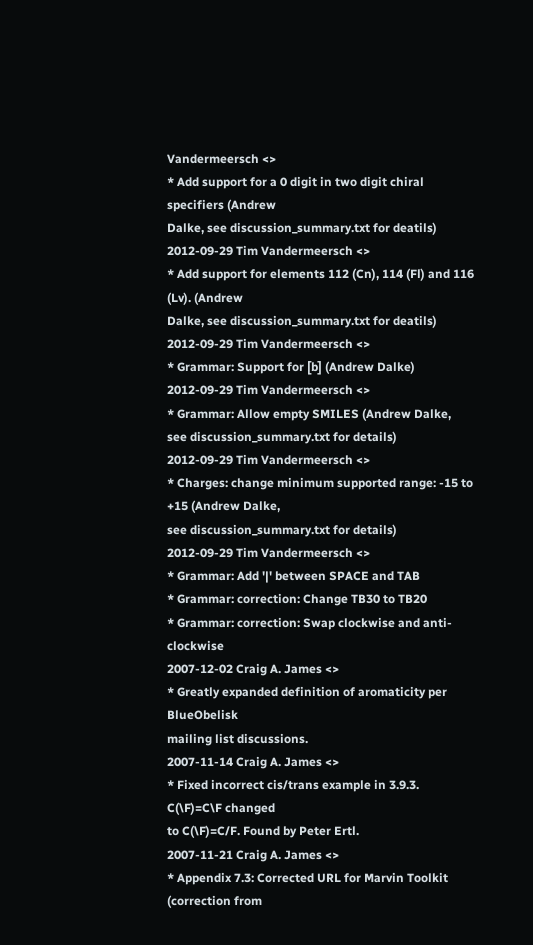Vandermeersch <>
* Add support for a 0 digit in two digit chiral specifiers (Andrew
Dalke, see discussion_summary.txt for deatils)
2012-09-29 Tim Vandermeersch <>
* Add support for elements 112 (Cn), 114 (Fl) and 116 (Lv). (Andrew
Dalke, see discussion_summary.txt for deatils)
2012-09-29 Tim Vandermeersch <>
* Grammar: Support for [b] (Andrew Dalke)
2012-09-29 Tim Vandermeersch <>
* Grammar: Allow empty SMILES (Andrew Dalke,
see discussion_summary.txt for details)
2012-09-29 Tim Vandermeersch <>
* Charges: change minimum supported range: -15 to +15 (Andrew Dalke,
see discussion_summary.txt for details)
2012-09-29 Tim Vandermeersch <>
* Grammar: Add '|' between SPACE and TAB
* Grammar: correction: Change TB30 to TB20
* Grammar: correction: Swap clockwise and anti-clockwise
2007-12-02 Craig A. James <>
* Greatly expanded definition of aromaticity per BlueObelisk
mailing list discussions.
2007-11-14 Craig A. James <>
* Fixed incorrect cis/trans example in 3.9.3. C(\F)=C\F changed
to C(\F)=C/F. Found by Peter Ertl.
2007-11-21 Craig A. James <>
* Appendix 7.3: Corrected URL for Marvin Toolkit (correction from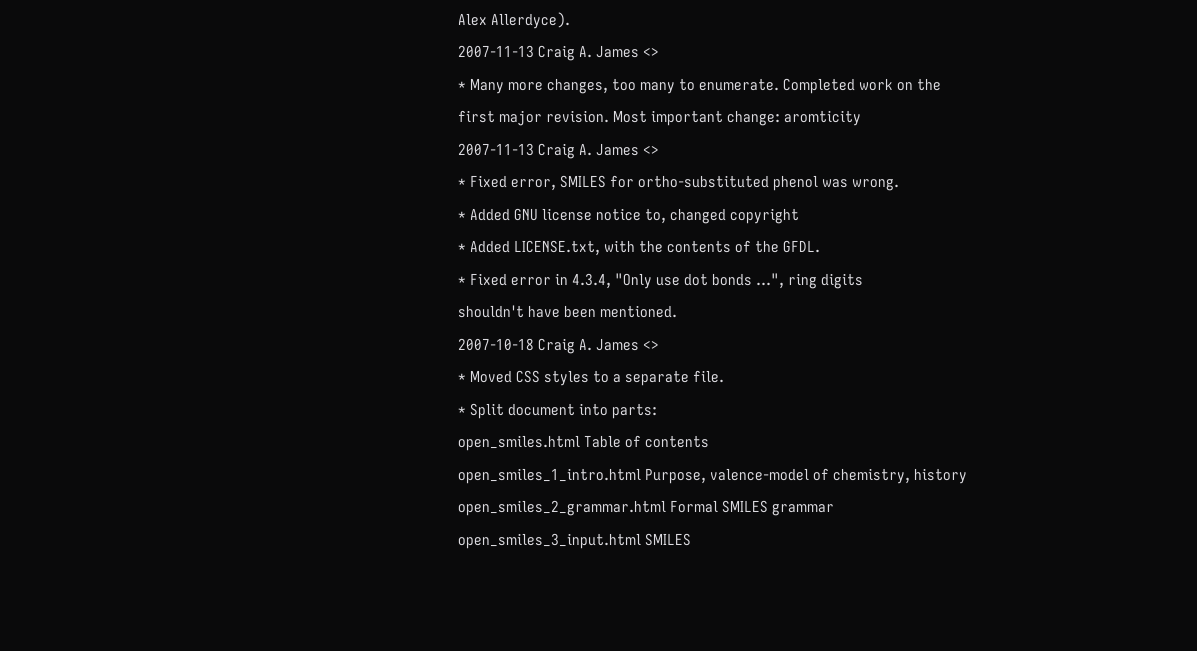Alex Allerdyce).
2007-11-13 Craig A. James <>
* Many more changes, too many to enumerate. Completed work on the
first major revision. Most important change: aromticity
2007-11-13 Craig A. James <>
* Fixed error, SMILES for ortho-substituted phenol was wrong.
* Added GNU license notice to, changed copyright
* Added LICENSE.txt, with the contents of the GFDL.
* Fixed error in 4.3.4, "Only use dot bonds ...", ring digits
shouldn't have been mentioned.
2007-10-18 Craig A. James <>
* Moved CSS styles to a separate file.
* Split document into parts:
open_smiles.html Table of contents
open_smiles_1_intro.html Purpose, valence-model of chemistry, history
open_smiles_2_grammar.html Formal SMILES grammar
open_smiles_3_input.html SMILES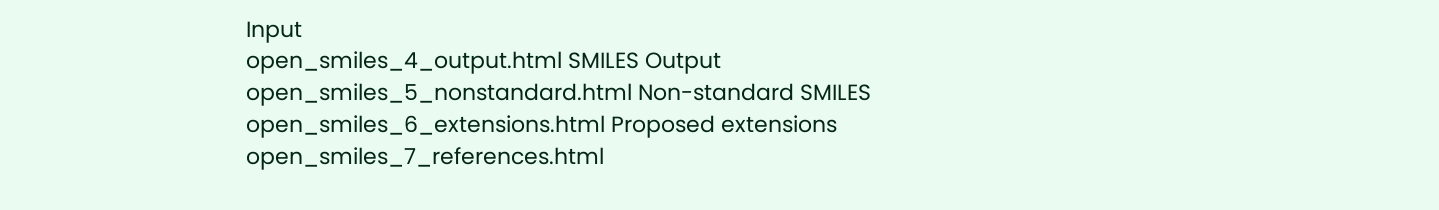Input
open_smiles_4_output.html SMILES Output
open_smiles_5_nonstandard.html Non-standard SMILES
open_smiles_6_extensions.html Proposed extensions
open_smiles_7_references.html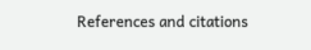References and citations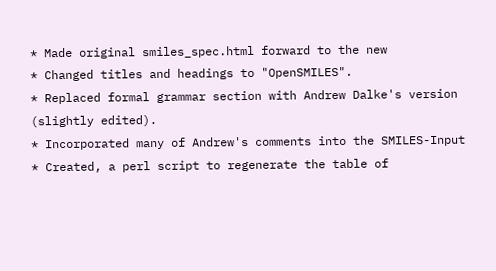* Made original smiles_spec.html forward to the new
* Changed titles and headings to "OpenSMILES".
* Replaced formal grammar section with Andrew Dalke's version
(slightly edited).
* Incorporated many of Andrew's comments into the SMILES-Input
* Created, a perl script to regenerate the table of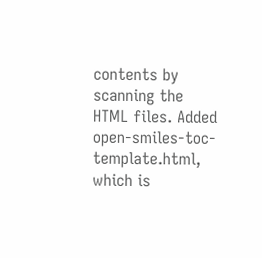contents by scanning the HTML files. Added
open-smiles-toc-template.html, which is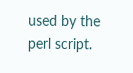used by the perl script.